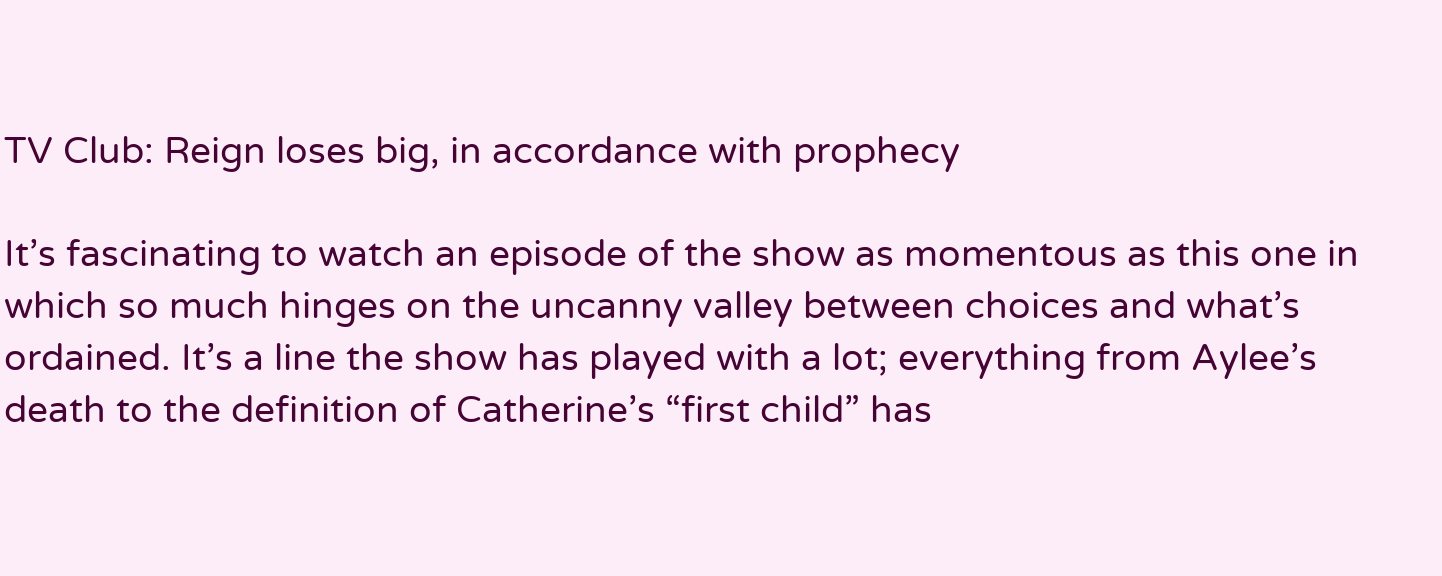TV Club: Reign loses big, in accordance with prophecy

It’s fascinating to watch an episode of the show as momentous as this one in which so much hinges on the uncanny valley between choices and what’s ordained. It’s a line the show has played with a lot; everything from Aylee’s death to the definition of Catherine’s “first child” has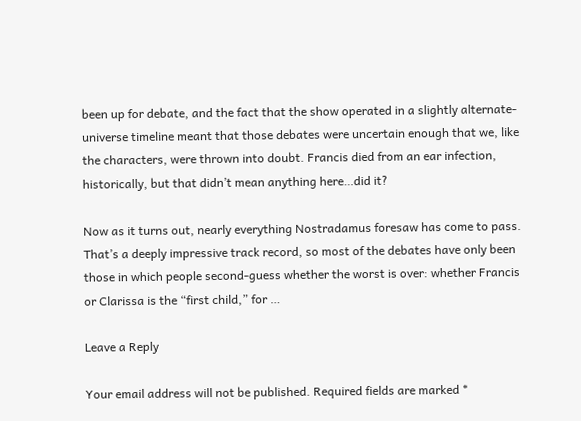been up for debate, and the fact that the show operated in a slightly alternate-universe timeline meant that those debates were uncertain enough that we, like the characters, were thrown into doubt. Francis died from an ear infection, historically, but that didn’t mean anything here…did it?

Now as it turns out, nearly everything Nostradamus foresaw has come to pass. That’s a deeply impressive track record, so most of the debates have only been those in which people second-guess whether the worst is over: whether Francis or Clarissa is the “first child,” for …

Leave a Reply

Your email address will not be published. Required fields are marked *